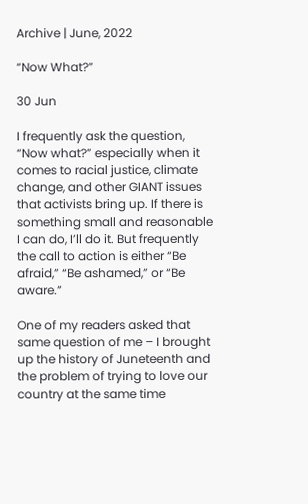Archive | June, 2022

“Now What?”

30 Jun

I frequently ask the question, “Now what?” especially when it comes to racial justice, climate change, and other GIANT issues that activists bring up. If there is something small and reasonable I can do, I’ll do it. But frequently the call to action is either “Be afraid,” “Be ashamed,” or “Be aware.”

One of my readers asked that same question of me – I brought up the history of Juneteenth and the problem of trying to love our country at the same time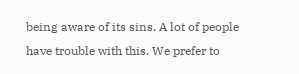being aware of its sins. A lot of people have trouble with this. We prefer to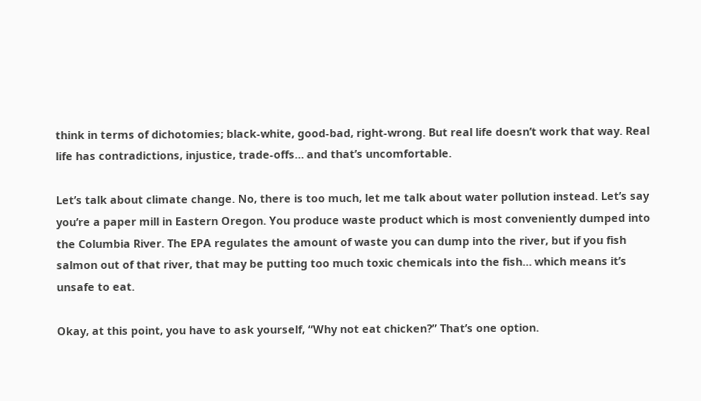think in terms of dichotomies; black-white, good-bad, right-wrong. But real life doesn’t work that way. Real life has contradictions, injustice, trade-offs… and that’s uncomfortable.

Let’s talk about climate change. No, there is too much, let me talk about water pollution instead. Let’s say you’re a paper mill in Eastern Oregon. You produce waste product which is most conveniently dumped into the Columbia River. The EPA regulates the amount of waste you can dump into the river, but if you fish salmon out of that river, that may be putting too much toxic chemicals into the fish… which means it’s unsafe to eat.

Okay, at this point, you have to ask yourself, “Why not eat chicken?” That’s one option.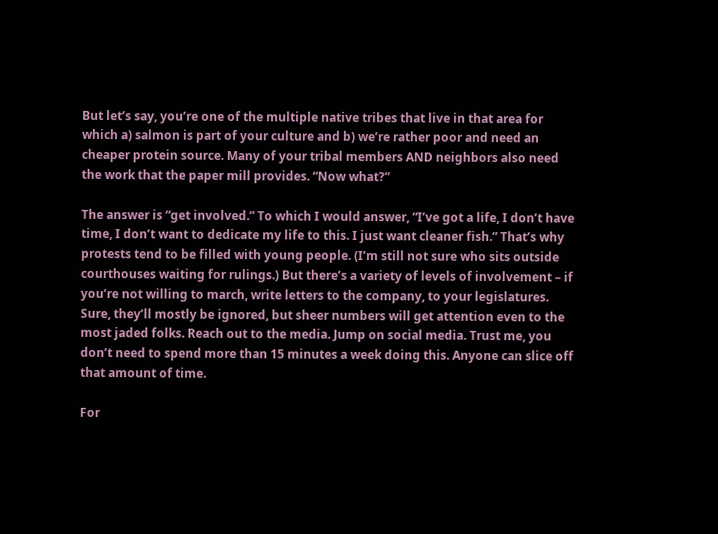But let’s say, you’re one of the multiple native tribes that live in that area for which a) salmon is part of your culture and b) we’re rather poor and need an cheaper protein source. Many of your tribal members AND neighbors also need the work that the paper mill provides. “Now what?”

The answer is “get involved.” To which I would answer, “I’ve got a life, I don’t have time, I don’t want to dedicate my life to this. I just want cleaner fish.” That’s why protests tend to be filled with young people. (I’m still not sure who sits outside courthouses waiting for rulings.) But there’s a variety of levels of involvement – if you’re not willing to march, write letters to the company, to your legislatures. Sure, they’ll mostly be ignored, but sheer numbers will get attention even to the most jaded folks. Reach out to the media. Jump on social media. Trust me, you don’t need to spend more than 15 minutes a week doing this. Anyone can slice off that amount of time.

For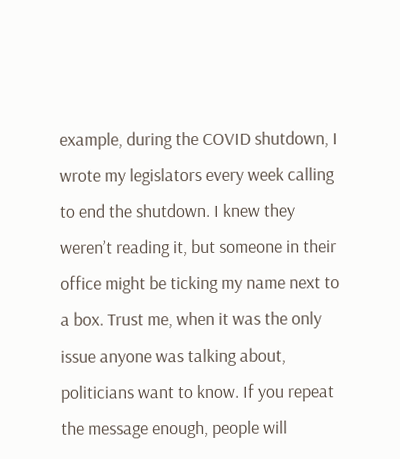example, during the COVID shutdown, I wrote my legislators every week calling to end the shutdown. I knew they weren’t reading it, but someone in their office might be ticking my name next to a box. Trust me, when it was the only issue anyone was talking about, politicians want to know. If you repeat the message enough, people will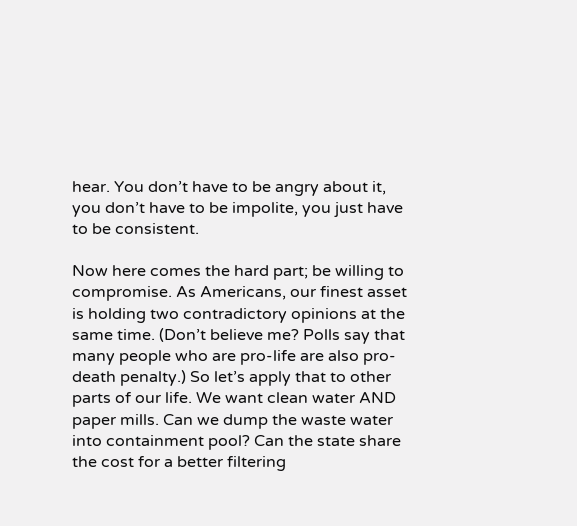hear. You don’t have to be angry about it, you don’t have to be impolite, you just have to be consistent.

Now here comes the hard part; be willing to compromise. As Americans, our finest asset is holding two contradictory opinions at the same time. (Don’t believe me? Polls say that many people who are pro-life are also pro-death penalty.) So let’s apply that to other parts of our life. We want clean water AND paper mills. Can we dump the waste water into containment pool? Can the state share the cost for a better filtering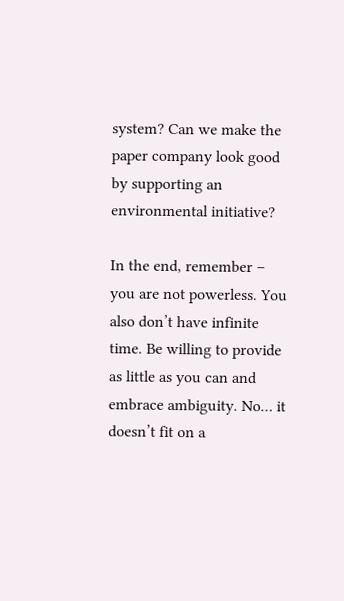system? Can we make the paper company look good by supporting an environmental initiative?

In the end, remember – you are not powerless. You also don’t have infinite time. Be willing to provide as little as you can and embrace ambiguity. No… it doesn’t fit on a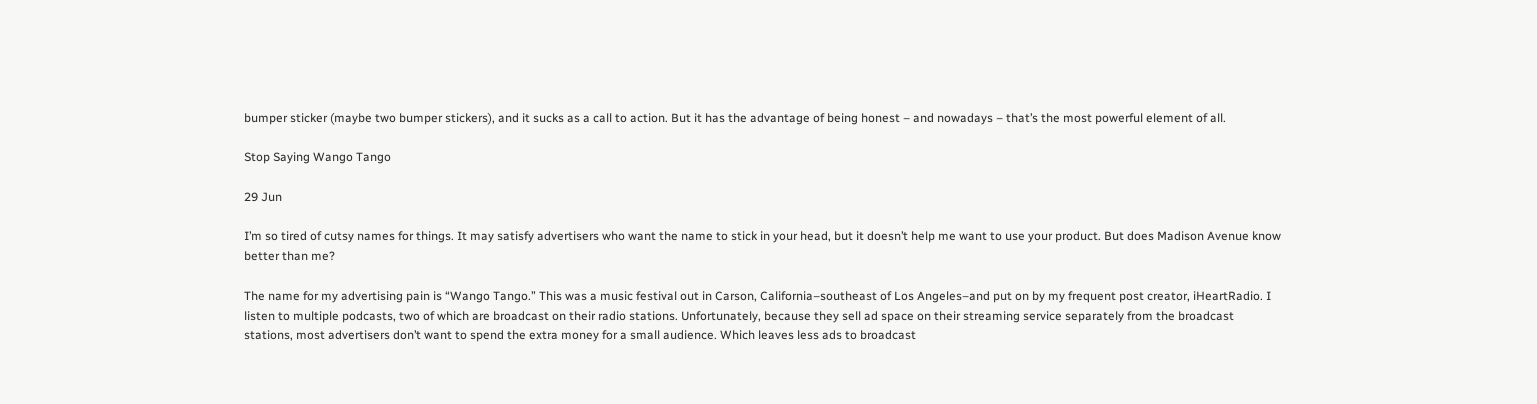bumper sticker (maybe two bumper stickers), and it sucks as a call to action. But it has the advantage of being honest – and nowadays – that’s the most powerful element of all.

Stop Saying Wango Tango

29 Jun

I’m so tired of cutsy names for things. It may satisfy advertisers who want the name to stick in your head, but it doesn’t help me want to use your product. But does Madison Avenue know better than me?

The name for my advertising pain is “Wango Tango.” This was a music festival out in Carson, California–southeast of Los Angeles–and put on by my frequent post creator, iHeartRadio. I listen to multiple podcasts, two of which are broadcast on their radio stations. Unfortunately, because they sell ad space on their streaming service separately from the broadcast stations, most advertisers don’t want to spend the extra money for a small audience. Which leaves less ads to broadcast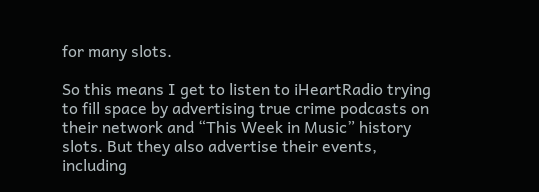for many slots.

So this means I get to listen to iHeartRadio trying to fill space by advertising true crime podcasts on their network and “This Week in Music” history slots. But they also advertise their events, including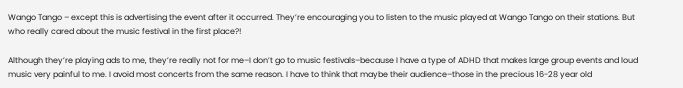Wango Tango – except this is advertising the event after it occurred. They’re encouraging you to listen to the music played at Wango Tango on their stations. But who really cared about the music festival in the first place?!

Although they’re playing ads to me, they’re really not for me–I don’t go to music festivals–because I have a type of ADHD that makes large group events and loud music very painful to me. I avoid most concerts from the same reason. I have to think that maybe their audience–those in the precious 16-28 year old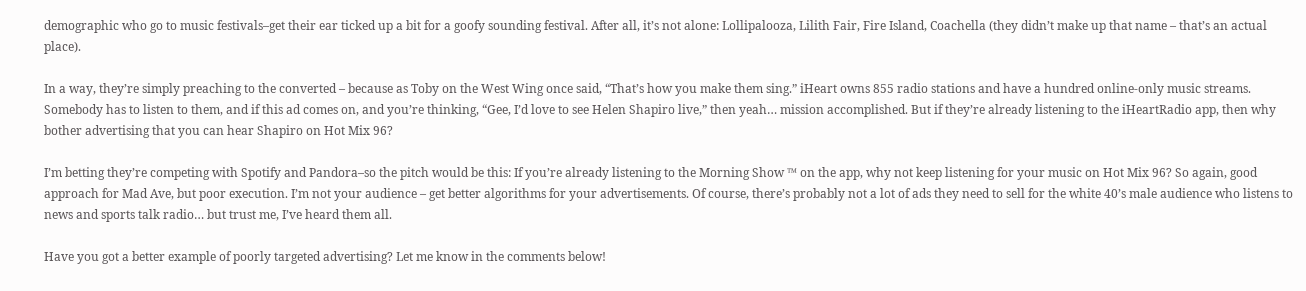demographic who go to music festivals–get their ear ticked up a bit for a goofy sounding festival. After all, it’s not alone: Lollipalooza, Lilith Fair, Fire Island, Coachella (they didn’t make up that name – that’s an actual place).

In a way, they’re simply preaching to the converted – because as Toby on the West Wing once said, “That’s how you make them sing.” iHeart owns 855 radio stations and have a hundred online-only music streams. Somebody has to listen to them, and if this ad comes on, and you’re thinking, “Gee, I’d love to see Helen Shapiro live,” then yeah… mission accomplished. But if they’re already listening to the iHeartRadio app, then why bother advertising that you can hear Shapiro on Hot Mix 96?

I’m betting they’re competing with Spotify and Pandora–so the pitch would be this: If you’re already listening to the Morning Show ™ on the app, why not keep listening for your music on Hot Mix 96? So again, good approach for Mad Ave, but poor execution. I’m not your audience – get better algorithms for your advertisements. Of course, there’s probably not a lot of ads they need to sell for the white 40’s male audience who listens to news and sports talk radio… but trust me, I’ve heard them all.

Have you got a better example of poorly targeted advertising? Let me know in the comments below!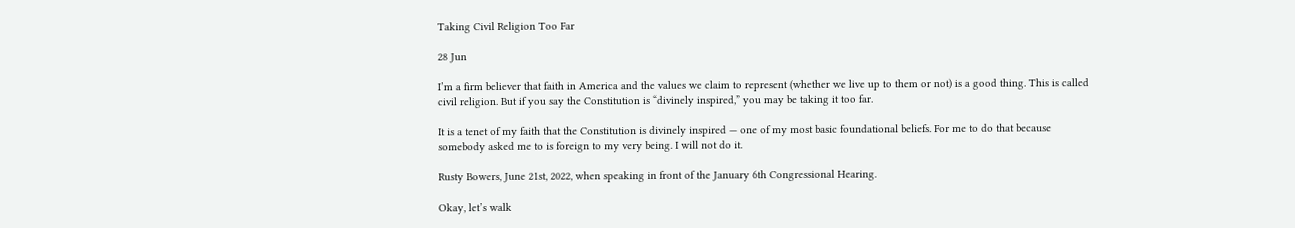Taking Civil Religion Too Far

28 Jun

I’m a firm believer that faith in America and the values we claim to represent (whether we live up to them or not) is a good thing. This is called civil religion. But if you say the Constitution is “divinely inspired,” you may be taking it too far.

It is a tenet of my faith that the Constitution is divinely inspired — one of my most basic foundational beliefs. For me to do that because somebody asked me to is foreign to my very being. I will not do it.

Rusty Bowers, June 21st, 2022, when speaking in front of the January 6th Congressional Hearing.

Okay, let’s walk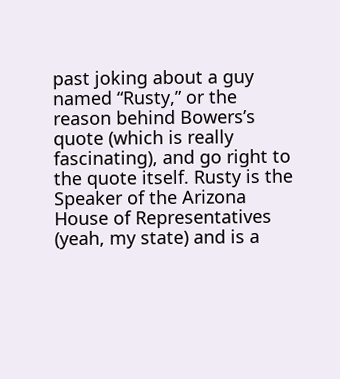past joking about a guy named “Rusty,” or the reason behind Bowers’s quote (which is really fascinating), and go right to the quote itself. Rusty is the Speaker of the Arizona House of Representatives (yeah, my state) and is a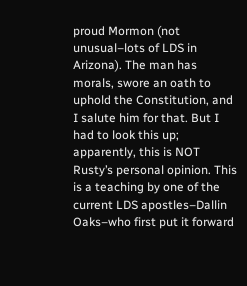proud Mormon (not unusual–lots of LDS in Arizona). The man has morals, swore an oath to uphold the Constitution, and I salute him for that. But I had to look this up; apparently, this is NOT Rusty’s personal opinion. This is a teaching by one of the current LDS apostles–Dallin Oaks–who first put it forward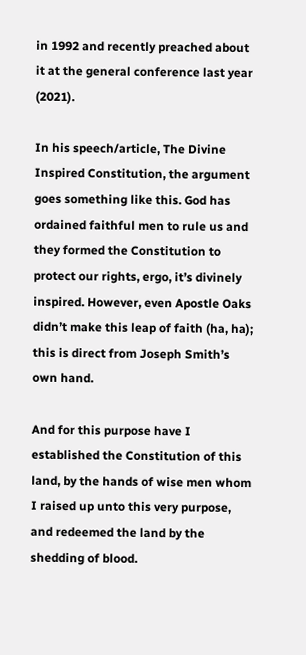in 1992 and recently preached about it at the general conference last year (2021).

In his speech/article, The Divine Inspired Constitution, the argument goes something like this. God has ordained faithful men to rule us and they formed the Constitution to protect our rights, ergo, it’s divinely inspired. However, even Apostle Oaks didn’t make this leap of faith (ha, ha); this is direct from Joseph Smith’s own hand.

And for this purpose have I established the Constitution of this land, by the hands of wise men whom I raised up unto this very purpose, and redeemed the land by the shedding of blood.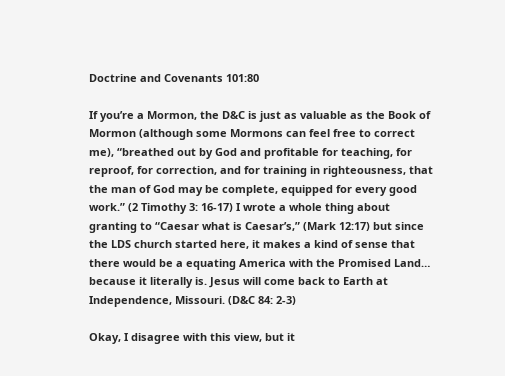Doctrine and Covenants 101:80

If you’re a Mormon, the D&C is just as valuable as the Book of Mormon (although some Mormons can feel free to correct me), “breathed out by God and profitable for teaching, for reproof, for correction, and for training in righteousness, that the man of God may be complete, equipped for every good work.” (2 Timothy 3: 16-17) I wrote a whole thing about granting to “Caesar what is Caesar’s,” (Mark 12:17) but since the LDS church started here, it makes a kind of sense that there would be a equating America with the Promised Land… because it literally is. Jesus will come back to Earth at Independence, Missouri. (D&C 84: 2-3)

Okay, I disagree with this view, but it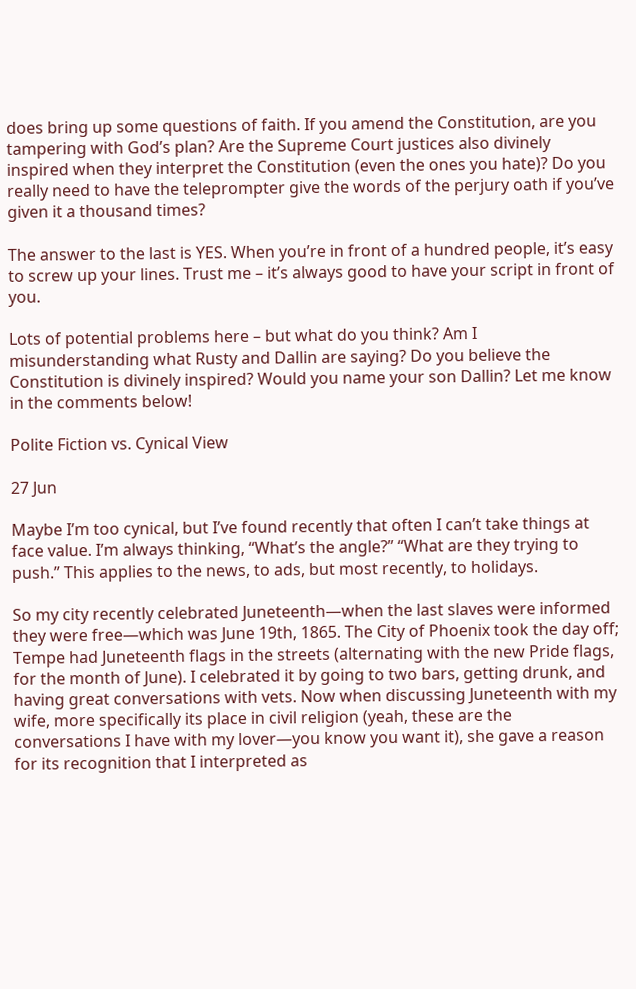does bring up some questions of faith. If you amend the Constitution, are you tampering with God’s plan? Are the Supreme Court justices also divinely inspired when they interpret the Constitution (even the ones you hate)? Do you really need to have the teleprompter give the words of the perjury oath if you’ve given it a thousand times?

The answer to the last is YES. When you’re in front of a hundred people, it’s easy to screw up your lines. Trust me – it’s always good to have your script in front of you.

Lots of potential problems here – but what do you think? Am I misunderstanding what Rusty and Dallin are saying? Do you believe the Constitution is divinely inspired? Would you name your son Dallin? Let me know in the comments below!

Polite Fiction vs. Cynical View

27 Jun

Maybe I’m too cynical, but I’ve found recently that often I can’t take things at face value. I’m always thinking, “What’s the angle?” “What are they trying to push.” This applies to the news, to ads, but most recently, to holidays.

So my city recently celebrated Juneteenth—when the last slaves were informed they were free—which was June 19th, 1865. The City of Phoenix took the day off; Tempe had Juneteenth flags in the streets (alternating with the new Pride flags, for the month of June). I celebrated it by going to two bars, getting drunk, and having great conversations with vets. Now when discussing Juneteenth with my wife, more specifically its place in civil religion (yeah, these are the conversations I have with my lover—you know you want it), she gave a reason for its recognition that I interpreted as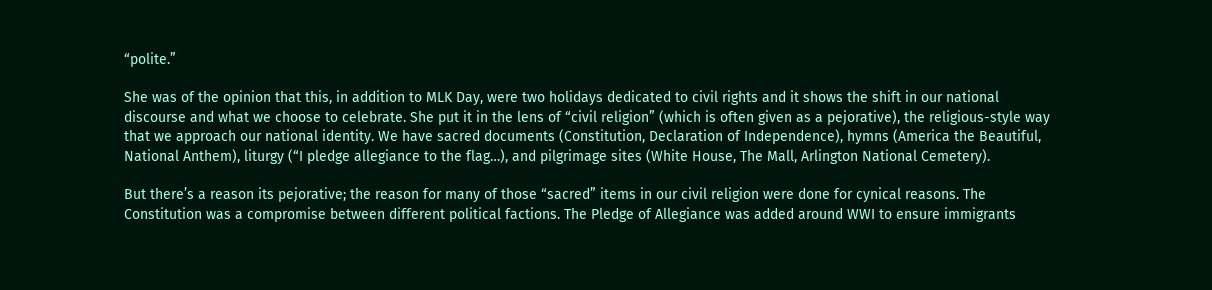“polite.”

She was of the opinion that this, in addition to MLK Day, were two holidays dedicated to civil rights and it shows the shift in our national discourse and what we choose to celebrate. She put it in the lens of “civil religion” (which is often given as a pejorative), the religious-style way that we approach our national identity. We have sacred documents (Constitution, Declaration of Independence), hymns (America the Beautiful, National Anthem), liturgy (“I pledge allegiance to the flag…), and pilgrimage sites (White House, The Mall, Arlington National Cemetery).

But there’s a reason its pejorative; the reason for many of those “sacred” items in our civil religion were done for cynical reasons. The Constitution was a compromise between different political factions. The Pledge of Allegiance was added around WWI to ensure immigrants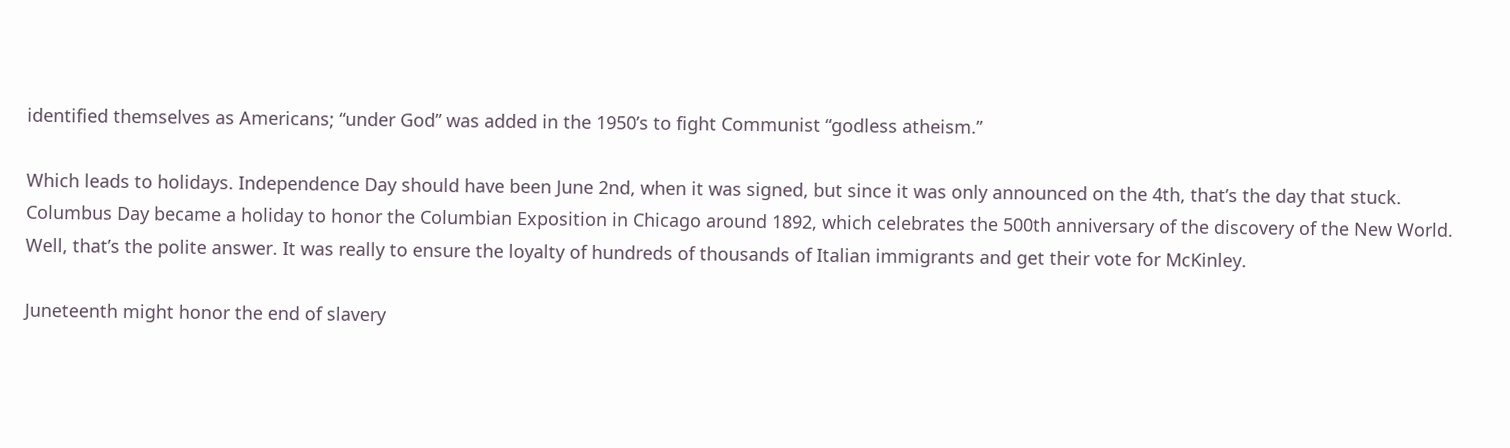identified themselves as Americans; “under God” was added in the 1950’s to fight Communist “godless atheism.”

Which leads to holidays. Independence Day should have been June 2nd, when it was signed, but since it was only announced on the 4th, that’s the day that stuck. Columbus Day became a holiday to honor the Columbian Exposition in Chicago around 1892, which celebrates the 500th anniversary of the discovery of the New World. Well, that’s the polite answer. It was really to ensure the loyalty of hundreds of thousands of Italian immigrants and get their vote for McKinley.

Juneteenth might honor the end of slavery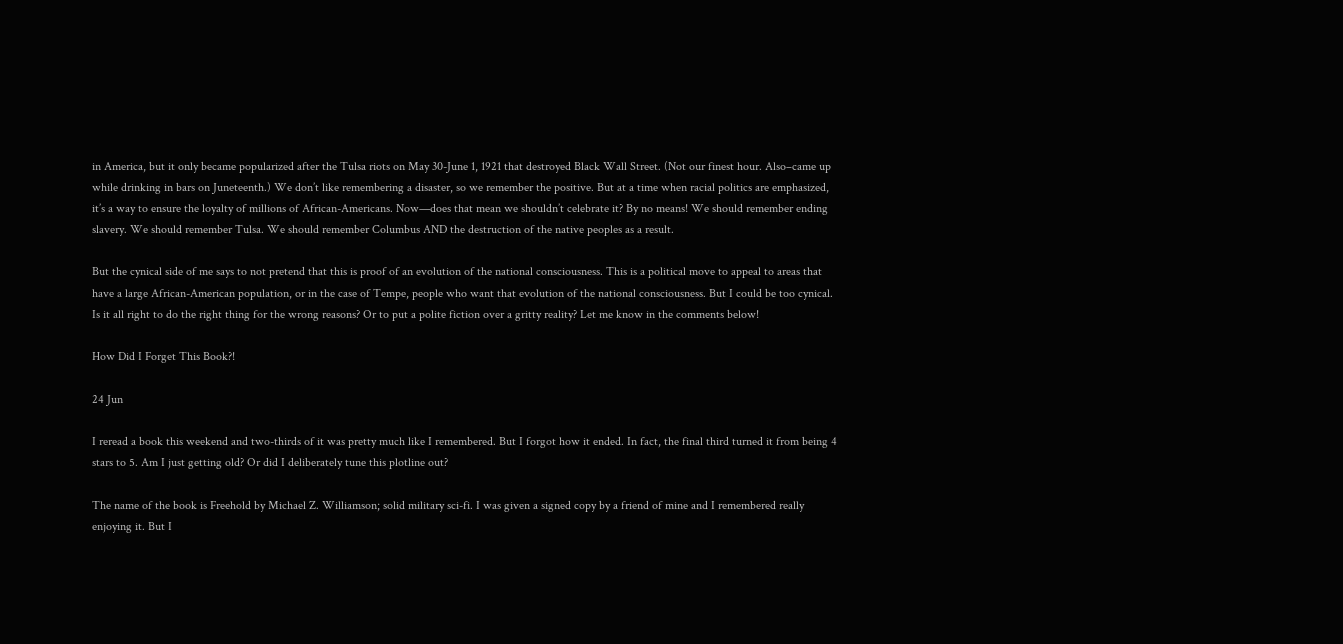in America, but it only became popularized after the Tulsa riots on May 30-June 1, 1921 that destroyed Black Wall Street. (Not our finest hour. Also–came up while drinking in bars on Juneteenth.) We don’t like remembering a disaster, so we remember the positive. But at a time when racial politics are emphasized, it’s a way to ensure the loyalty of millions of African-Americans. Now—does that mean we shouldn’t celebrate it? By no means! We should remember ending slavery. We should remember Tulsa. We should remember Columbus AND the destruction of the native peoples as a result.

But the cynical side of me says to not pretend that this is proof of an evolution of the national consciousness. This is a political move to appeal to areas that have a large African-American population, or in the case of Tempe, people who want that evolution of the national consciousness. But I could be too cynical. Is it all right to do the right thing for the wrong reasons? Or to put a polite fiction over a gritty reality? Let me know in the comments below!

How Did I Forget This Book?!

24 Jun

I reread a book this weekend and two-thirds of it was pretty much like I remembered. But I forgot how it ended. In fact, the final third turned it from being 4 stars to 5. Am I just getting old? Or did I deliberately tune this plotline out?

The name of the book is Freehold by Michael Z. Williamson; solid military sci-fi. I was given a signed copy by a friend of mine and I remembered really enjoying it. But I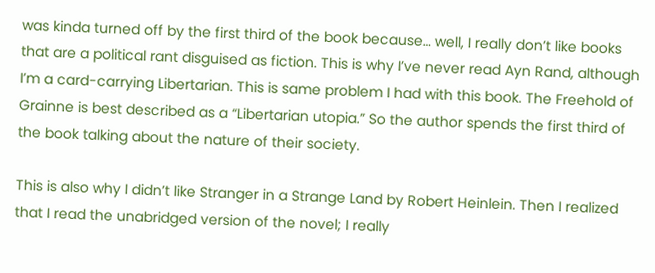was kinda turned off by the first third of the book because… well, I really don’t like books that are a political rant disguised as fiction. This is why I’ve never read Ayn Rand, although I’m a card-carrying Libertarian. This is same problem I had with this book. The Freehold of Grainne is best described as a “Libertarian utopia.” So the author spends the first third of the book talking about the nature of their society.

This is also why I didn’t like Stranger in a Strange Land by Robert Heinlein. Then I realized that I read the unabridged version of the novel; I really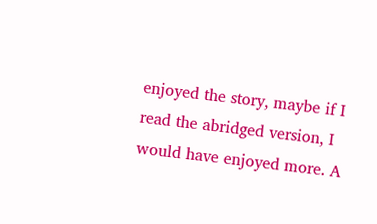enjoyed the story, maybe if I read the abridged version, I would have enjoyed more. A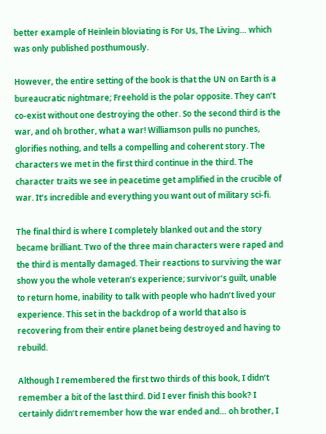better example of Heinlein bloviating is For Us, The Living… which was only published posthumously.

However, the entire setting of the book is that the UN on Earth is a bureaucratic nightmare; Freehold is the polar opposite. They can’t co-exist without one destroying the other. So the second third is the war, and oh brother, what a war! Williamson pulls no punches, glorifies nothing, and tells a compelling and coherent story. The characters we met in the first third continue in the third. The character traits we see in peacetime get amplified in the crucible of war. It’s incredible and everything you want out of military sci-fi.

The final third is where I completely blanked out and the story became brilliant. Two of the three main characters were raped and the third is mentally damaged. Their reactions to surviving the war show you the whole veteran’s experience; survivor’s guilt, unable to return home, inability to talk with people who hadn’t lived your experience. This set in the backdrop of a world that also is recovering from their entire planet being destroyed and having to rebuild.

Although I remembered the first two thirds of this book, I didn’t remember a bit of the last third. Did I ever finish this book? I certainly didn’t remember how the war ended and… oh brother, I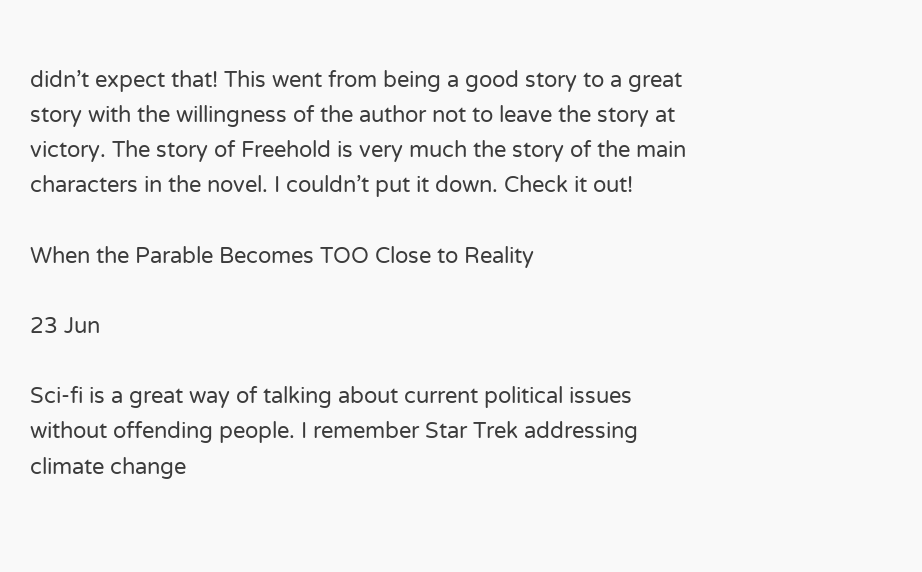didn’t expect that! This went from being a good story to a great story with the willingness of the author not to leave the story at victory. The story of Freehold is very much the story of the main characters in the novel. I couldn’t put it down. Check it out!

When the Parable Becomes TOO Close to Reality

23 Jun

Sci-fi is a great way of talking about current political issues without offending people. I remember Star Trek addressing climate change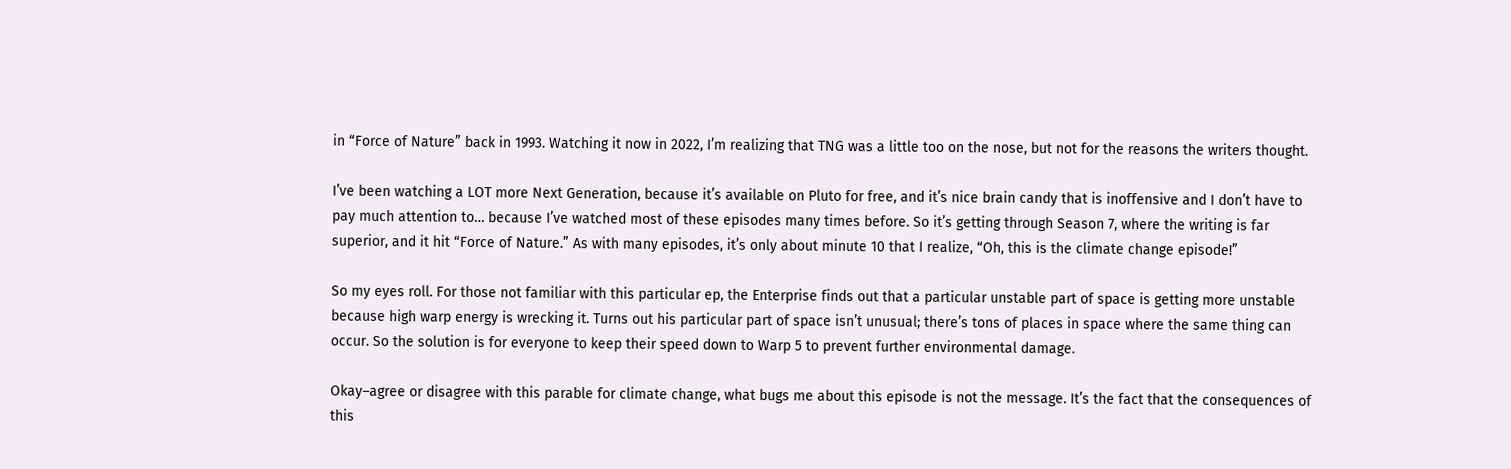in “Force of Nature” back in 1993. Watching it now in 2022, I’m realizing that TNG was a little too on the nose, but not for the reasons the writers thought.

I’ve been watching a LOT more Next Generation, because it’s available on Pluto for free, and it’s nice brain candy that is inoffensive and I don’t have to pay much attention to… because I’ve watched most of these episodes many times before. So it’s getting through Season 7, where the writing is far superior, and it hit “Force of Nature.” As with many episodes, it’s only about minute 10 that I realize, “Oh, this is the climate change episode!”

So my eyes roll. For those not familiar with this particular ep, the Enterprise finds out that a particular unstable part of space is getting more unstable because high warp energy is wrecking it. Turns out his particular part of space isn’t unusual; there’s tons of places in space where the same thing can occur. So the solution is for everyone to keep their speed down to Warp 5 to prevent further environmental damage.

Okay–agree or disagree with this parable for climate change, what bugs me about this episode is not the message. It’s the fact that the consequences of this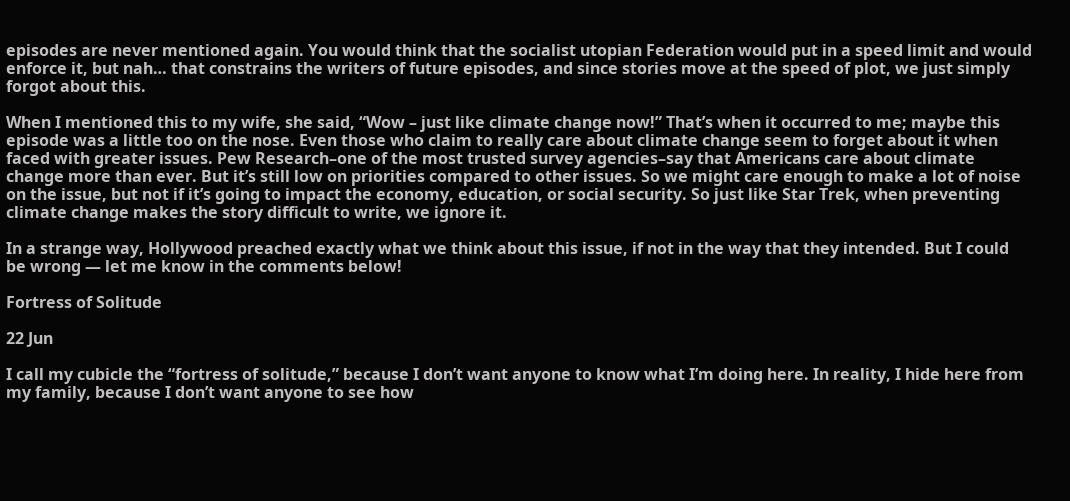episodes are never mentioned again. You would think that the socialist utopian Federation would put in a speed limit and would enforce it, but nah… that constrains the writers of future episodes, and since stories move at the speed of plot, we just simply forgot about this.

When I mentioned this to my wife, she said, “Wow – just like climate change now!” That’s when it occurred to me; maybe this episode was a little too on the nose. Even those who claim to really care about climate change seem to forget about it when faced with greater issues. Pew Research–one of the most trusted survey agencies–say that Americans care about climate change more than ever. But it’s still low on priorities compared to other issues. So we might care enough to make a lot of noise on the issue, but not if it’s going to impact the economy, education, or social security. So just like Star Trek, when preventing climate change makes the story difficult to write, we ignore it.

In a strange way, Hollywood preached exactly what we think about this issue, if not in the way that they intended. But I could be wrong — let me know in the comments below!

Fortress of Solitude

22 Jun

I call my cubicle the “fortress of solitude,” because I don’t want anyone to know what I’m doing here. In reality, I hide here from my family, because I don’t want anyone to see how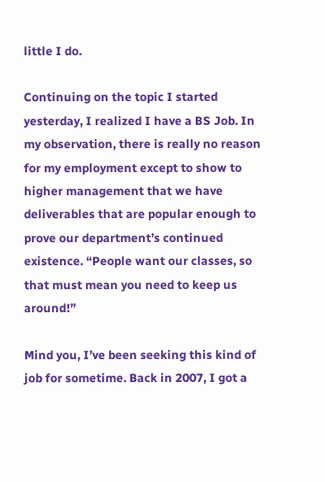little I do.

Continuing on the topic I started yesterday, I realized I have a BS Job. In my observation, there is really no reason for my employment except to show to higher management that we have deliverables that are popular enough to prove our department’s continued existence. “People want our classes, so that must mean you need to keep us around!”

Mind you, I’ve been seeking this kind of job for sometime. Back in 2007, I got a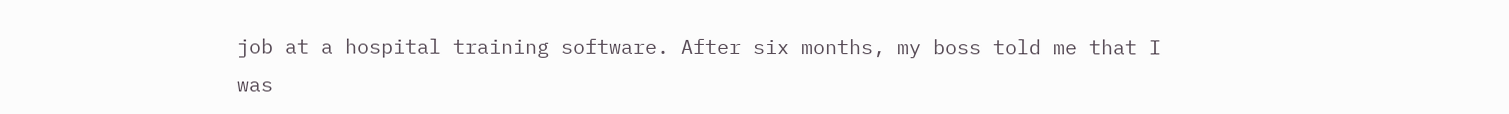job at a hospital training software. After six months, my boss told me that I was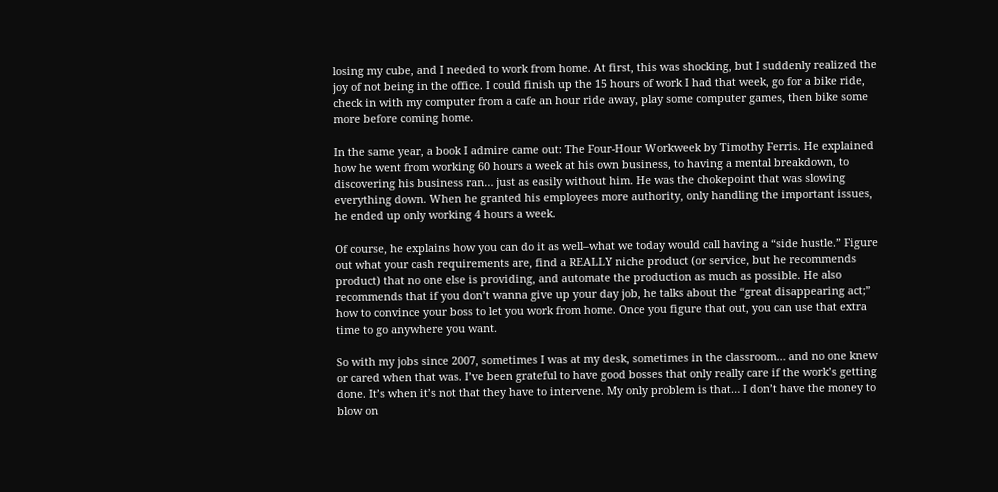losing my cube, and I needed to work from home. At first, this was shocking, but I suddenly realized the joy of not being in the office. I could finish up the 15 hours of work I had that week, go for a bike ride, check in with my computer from a cafe an hour ride away, play some computer games, then bike some more before coming home.

In the same year, a book I admire came out: The Four-Hour Workweek by Timothy Ferris. He explained how he went from working 60 hours a week at his own business, to having a mental breakdown, to discovering his business ran… just as easily without him. He was the chokepoint that was slowing everything down. When he granted his employees more authority, only handling the important issues, he ended up only working 4 hours a week.

Of course, he explains how you can do it as well–what we today would call having a “side hustle.” Figure out what your cash requirements are, find a REALLY niche product (or service, but he recommends product) that no one else is providing, and automate the production as much as possible. He also recommends that if you don’t wanna give up your day job, he talks about the “great disappearing act;” how to convince your boss to let you work from home. Once you figure that out, you can use that extra time to go anywhere you want.

So with my jobs since 2007, sometimes I was at my desk, sometimes in the classroom… and no one knew or cared when that was. I’ve been grateful to have good bosses that only really care if the work’s getting done. It’s when it’s not that they have to intervene. My only problem is that… I don’t have the money to blow on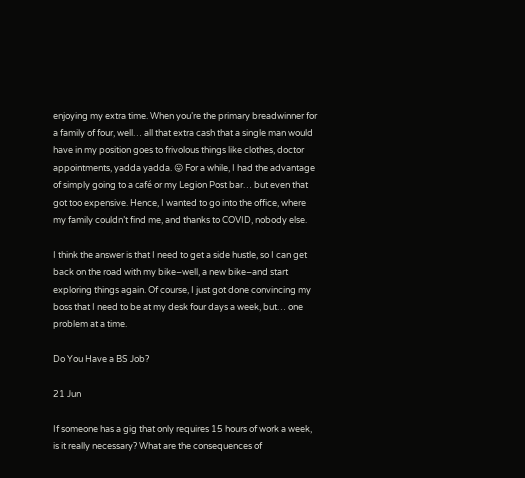enjoying my extra time. When you’re the primary breadwinner for a family of four, well… all that extra cash that a single man would have in my position goes to frivolous things like clothes, doctor appointments, yadda yadda. 😛 For a while, I had the advantage of simply going to a café or my Legion Post bar… but even that got too expensive. Hence, I wanted to go into the office, where my family couldn’t find me, and thanks to COVID, nobody else.

I think the answer is that I need to get a side hustle, so I can get back on the road with my bike–well, a new bike–and start exploring things again. Of course, I just got done convincing my boss that I need to be at my desk four days a week, but… one problem at a time.

Do You Have a BS Job?

21 Jun

If someone has a gig that only requires 15 hours of work a week, is it really necessary? What are the consequences of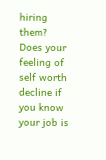hiring them? Does your feeling of self worth decline if you know your job is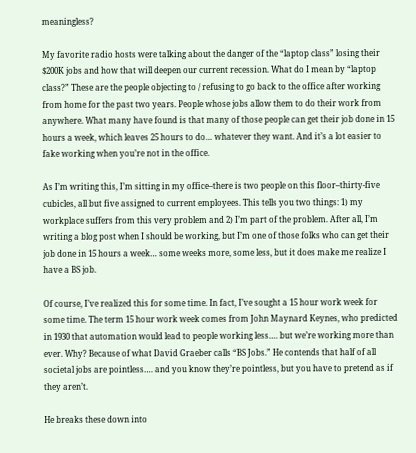meaningless?

My favorite radio hosts were talking about the danger of the “laptop class” losing their $200K jobs and how that will deepen our current recession. What do I mean by “laptop class?” These are the people objecting to / refusing to go back to the office after working from home for the past two years. People whose jobs allow them to do their work from anywhere. What many have found is that many of those people can get their job done in 15 hours a week, which leaves 25 hours to do… whatever they want. And it’s a lot easier to fake working when you’re not in the office.

As I’m writing this, I’m sitting in my office–there is two people on this floor–thirty-five cubicles, all but five assigned to current employees. This tells you two things: 1) my workplace suffers from this very problem and 2) I’m part of the problem. After all, I’m writing a blog post when I should be working, but I’m one of those folks who can get their job done in 15 hours a week… some weeks more, some less, but it does make me realize I have a BS job.

Of course, I’ve realized this for some time. In fact, I’ve sought a 15 hour work week for some time. The term 15 hour work week comes from John Maynard Keynes, who predicted in 1930 that automation would lead to people working less…. but we’re working more than ever. Why? Because of what David Graeber calls “BS Jobs.” He contends that half of all societal jobs are pointless…. and you know they’re pointless, but you have to pretend as if they aren’t.

He breaks these down into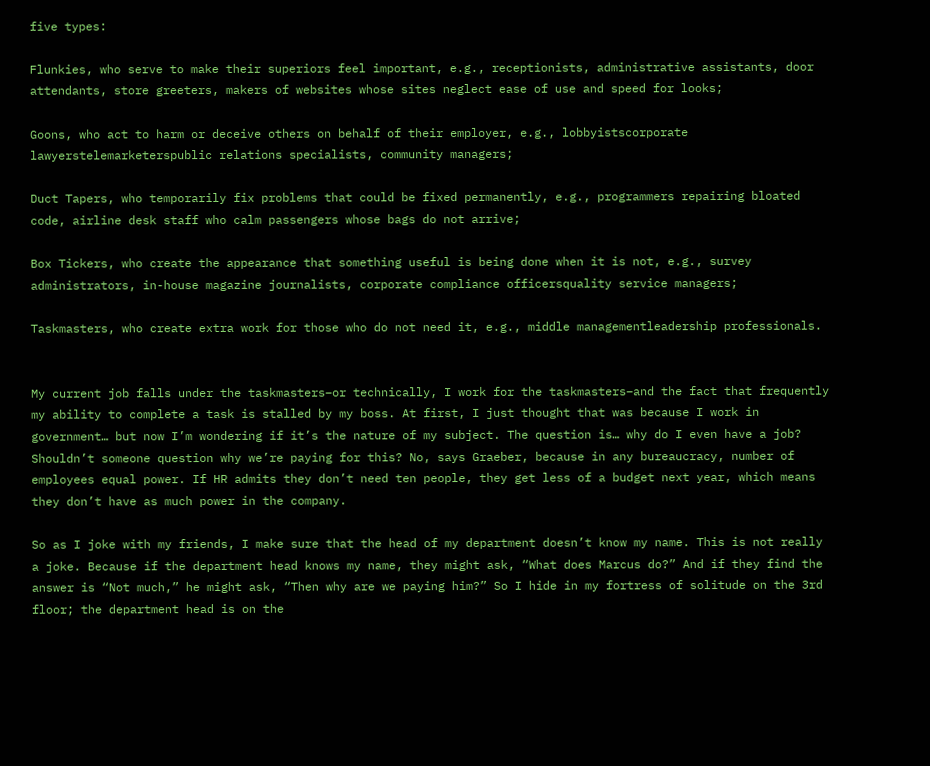five types:

Flunkies, who serve to make their superiors feel important, e.g., receptionists, administrative assistants, door attendants, store greeters, makers of websites whose sites neglect ease of use and speed for looks;

Goons, who act to harm or deceive others on behalf of their employer, e.g., lobbyistscorporate lawyerstelemarketerspublic relations specialists, community managers;

Duct Tapers, who temporarily fix problems that could be fixed permanently, e.g., programmers repairing bloated code, airline desk staff who calm passengers whose bags do not arrive;

Box Tickers, who create the appearance that something useful is being done when it is not, e.g., survey administrators, in-house magazine journalists, corporate compliance officersquality service managers;

Taskmasters, who create extra work for those who do not need it, e.g., middle managementleadership professionals.


My current job falls under the taskmasters–or technically, I work for the taskmasters–and the fact that frequently my ability to complete a task is stalled by my boss. At first, I just thought that was because I work in government… but now I’m wondering if it’s the nature of my subject. The question is… why do I even have a job? Shouldn’t someone question why we’re paying for this? No, says Graeber, because in any bureaucracy, number of employees equal power. If HR admits they don’t need ten people, they get less of a budget next year, which means they don’t have as much power in the company.

So as I joke with my friends, I make sure that the head of my department doesn’t know my name. This is not really a joke. Because if the department head knows my name, they might ask, “What does Marcus do?” And if they find the answer is “Not much,” he might ask, “Then why are we paying him?” So I hide in my fortress of solitude on the 3rd floor; the department head is on the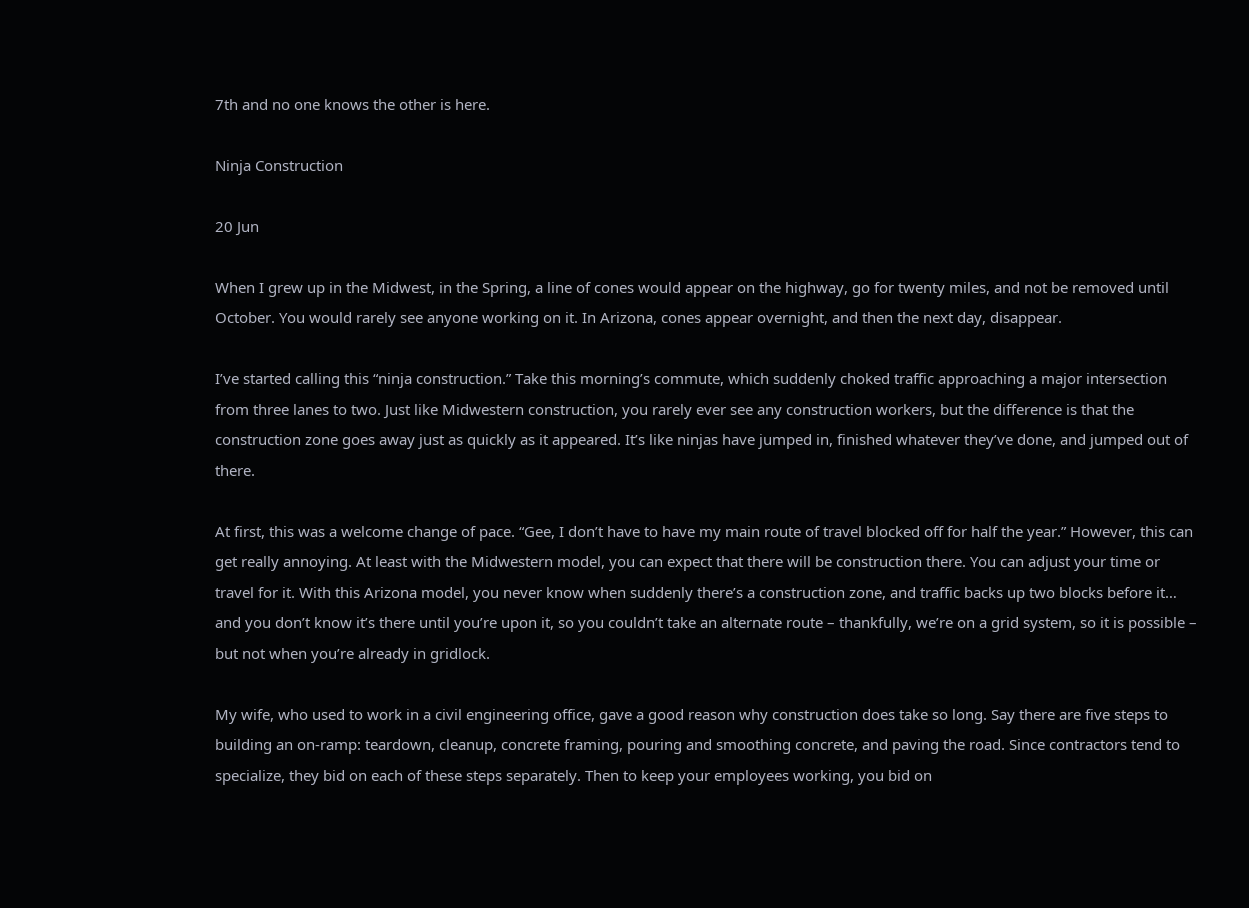7th and no one knows the other is here.

Ninja Construction

20 Jun

When I grew up in the Midwest, in the Spring, a line of cones would appear on the highway, go for twenty miles, and not be removed until October. You would rarely see anyone working on it. In Arizona, cones appear overnight, and then the next day, disappear.

I’ve started calling this “ninja construction.” Take this morning’s commute, which suddenly choked traffic approaching a major intersection from three lanes to two. Just like Midwestern construction, you rarely ever see any construction workers, but the difference is that the construction zone goes away just as quickly as it appeared. It’s like ninjas have jumped in, finished whatever they’ve done, and jumped out of there.

At first, this was a welcome change of pace. “Gee, I don’t have to have my main route of travel blocked off for half the year.” However, this can get really annoying. At least with the Midwestern model, you can expect that there will be construction there. You can adjust your time or travel for it. With this Arizona model, you never know when suddenly there’s a construction zone, and traffic backs up two blocks before it… and you don’t know it’s there until you’re upon it, so you couldn’t take an alternate route – thankfully, we’re on a grid system, so it is possible – but not when you’re already in gridlock.

My wife, who used to work in a civil engineering office, gave a good reason why construction does take so long. Say there are five steps to building an on-ramp: teardown, cleanup, concrete framing, pouring and smoothing concrete, and paving the road. Since contractors tend to specialize, they bid on each of these steps separately. Then to keep your employees working, you bid on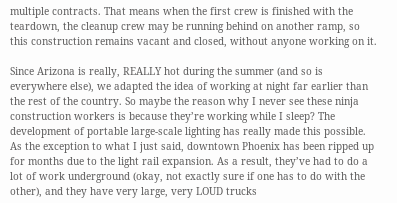multiple contracts. That means when the first crew is finished with the teardown, the cleanup crew may be running behind on another ramp, so this construction remains vacant and closed, without anyone working on it.

Since Arizona is really, REALLY hot during the summer (and so is everywhere else), we adapted the idea of working at night far earlier than the rest of the country. So maybe the reason why I never see these ninja construction workers is because they’re working while I sleep? The development of portable large-scale lighting has really made this possible. As the exception to what I just said, downtown Phoenix has been ripped up for months due to the light rail expansion. As a result, they’ve had to do a lot of work underground (okay, not exactly sure if one has to do with the other), and they have very large, very LOUD trucks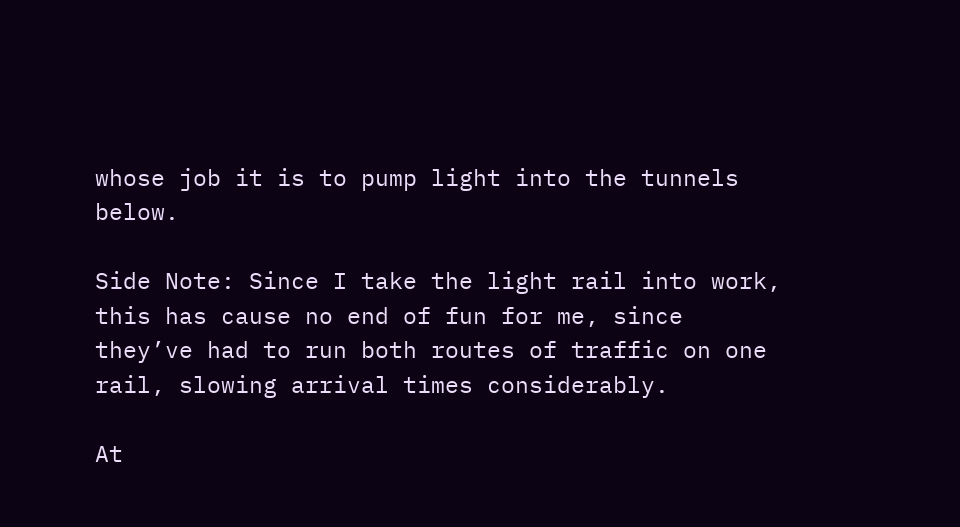whose job it is to pump light into the tunnels below.

Side Note: Since I take the light rail into work, this has cause no end of fun for me, since they’ve had to run both routes of traffic on one rail, slowing arrival times considerably.

At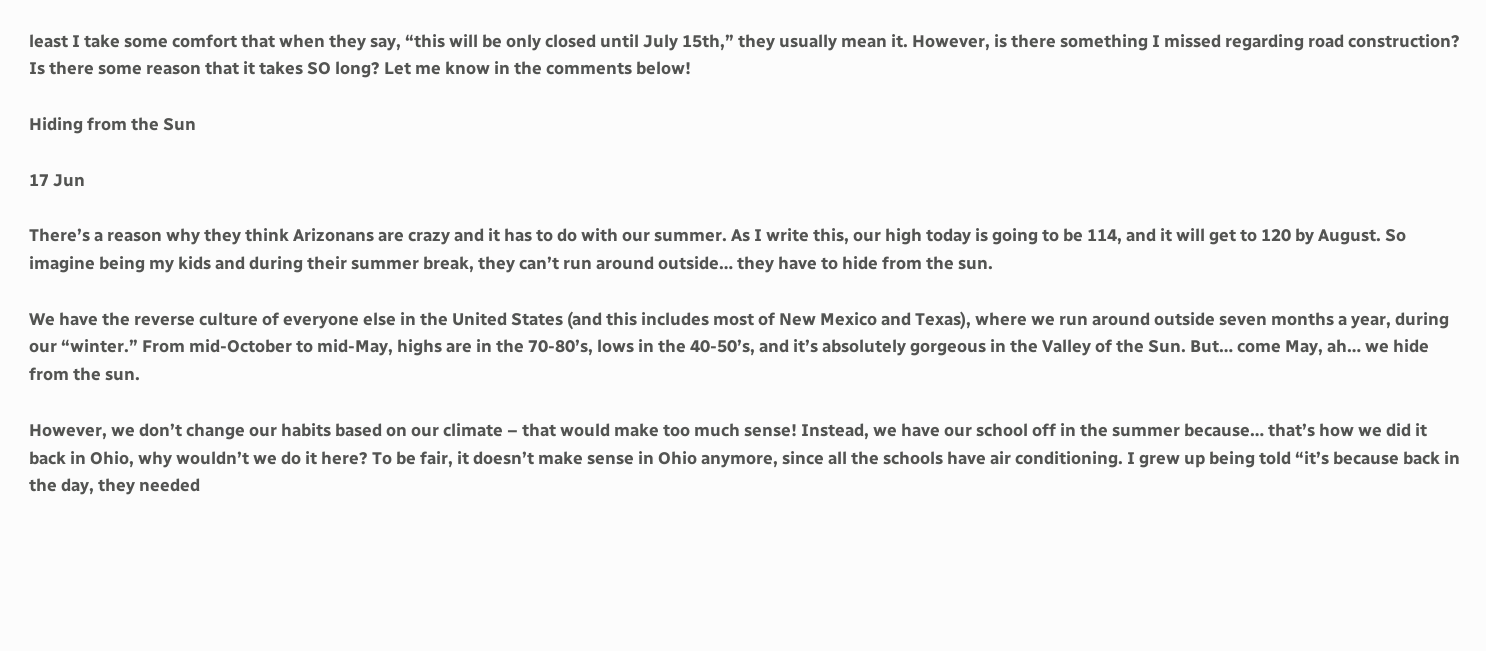least I take some comfort that when they say, “this will be only closed until July 15th,” they usually mean it. However, is there something I missed regarding road construction? Is there some reason that it takes SO long? Let me know in the comments below!

Hiding from the Sun

17 Jun

There’s a reason why they think Arizonans are crazy and it has to do with our summer. As I write this, our high today is going to be 114, and it will get to 120 by August. So imagine being my kids and during their summer break, they can’t run around outside… they have to hide from the sun.

We have the reverse culture of everyone else in the United States (and this includes most of New Mexico and Texas), where we run around outside seven months a year, during our “winter.” From mid-October to mid-May, highs are in the 70-80’s, lows in the 40-50’s, and it’s absolutely gorgeous in the Valley of the Sun. But… come May, ah… we hide from the sun.

However, we don’t change our habits based on our climate – that would make too much sense! Instead, we have our school off in the summer because… that’s how we did it back in Ohio, why wouldn’t we do it here? To be fair, it doesn’t make sense in Ohio anymore, since all the schools have air conditioning. I grew up being told “it’s because back in the day, they needed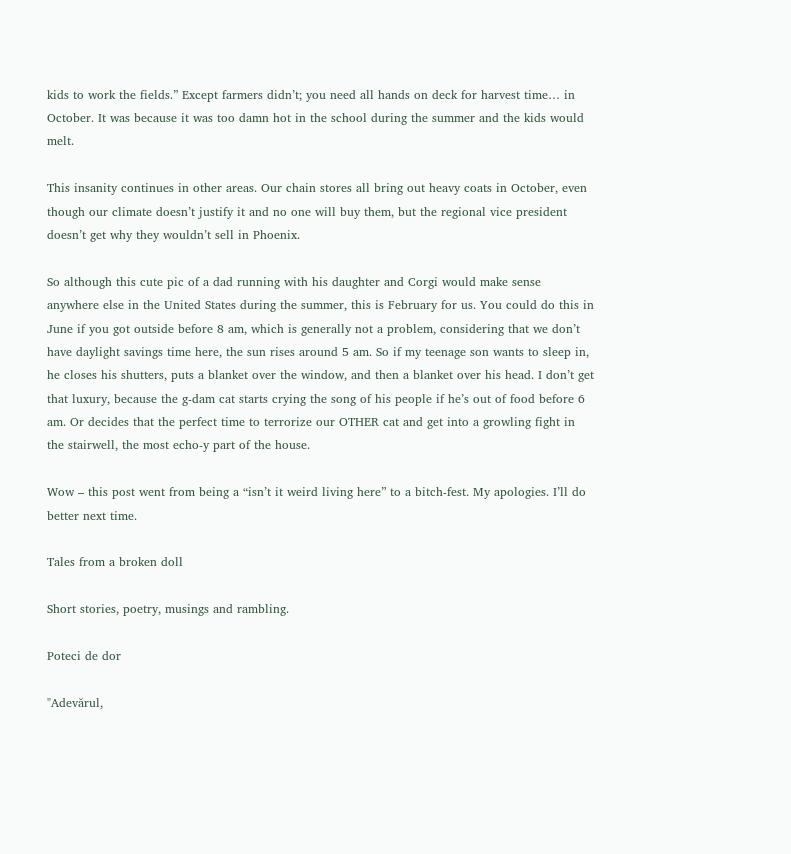kids to work the fields.” Except farmers didn’t; you need all hands on deck for harvest time… in October. It was because it was too damn hot in the school during the summer and the kids would melt.

This insanity continues in other areas. Our chain stores all bring out heavy coats in October, even though our climate doesn’t justify it and no one will buy them, but the regional vice president doesn’t get why they wouldn’t sell in Phoenix.

So although this cute pic of a dad running with his daughter and Corgi would make sense anywhere else in the United States during the summer, this is February for us. You could do this in June if you got outside before 8 am, which is generally not a problem, considering that we don’t have daylight savings time here, the sun rises around 5 am. So if my teenage son wants to sleep in, he closes his shutters, puts a blanket over the window, and then a blanket over his head. I don’t get that luxury, because the g-dam cat starts crying the song of his people if he’s out of food before 6 am. Or decides that the perfect time to terrorize our OTHER cat and get into a growling fight in the stairwell, the most echo-y part of the house.

Wow – this post went from being a “isn’t it weird living here” to a bitch-fest. My apologies. I’ll do better next time.

Tales from a broken doll

Short stories, poetry, musings and rambling.

Poteci de dor

"Adevărul,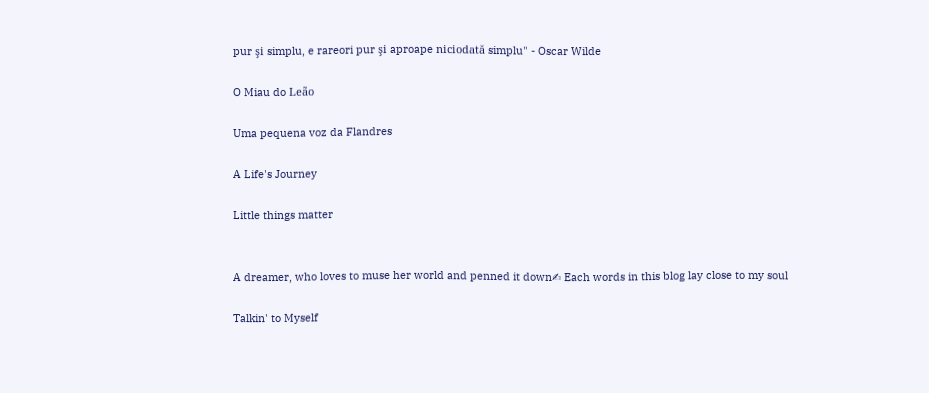pur şi simplu, e rareori pur şi aproape niciodată simplu" - Oscar Wilde

O Miau do Leão

Uma pequena voz da Flandres

A Life's Journey

Little things matter


A dreamer, who loves to muse her world and penned it down✍ Each words in this blog lay close to my soul

Talkin' to Myself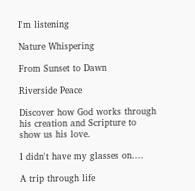I'm listening

Nature Whispering

From Sunset to Dawn

Riverside Peace

Discover how God works through his creation and Scripture to show us his love.

I didn't have my glasses on....

A trip through life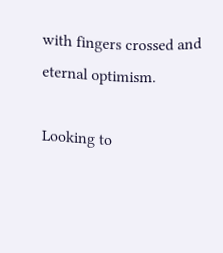with fingers crossed and eternal optimism.

Looking to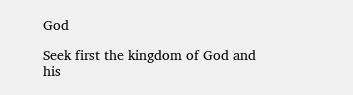God

Seek first the kingdom of God and his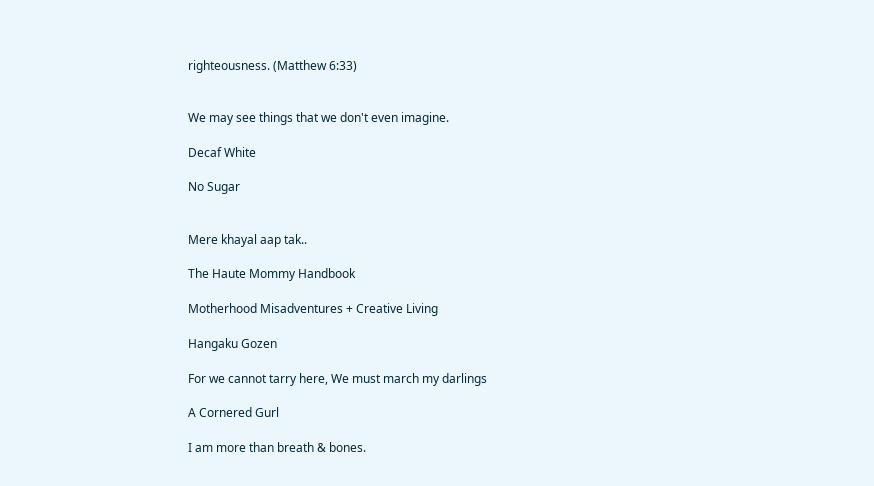righteousness. (Matthew 6:33)


We may see things that we don't even imagine.

Decaf White

No Sugar


Mere khayal aap tak..

The Haute Mommy Handbook

Motherhood Misadventures + Creative Living

Hangaku Gozen

For we cannot tarry here, We must march my darlings

A Cornered Gurl

I am more than breath & bones.